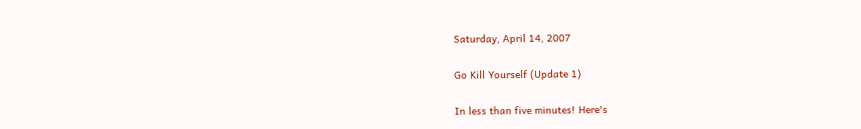Saturday, April 14, 2007

Go Kill Yourself (Update 1)

In less than five minutes! Here's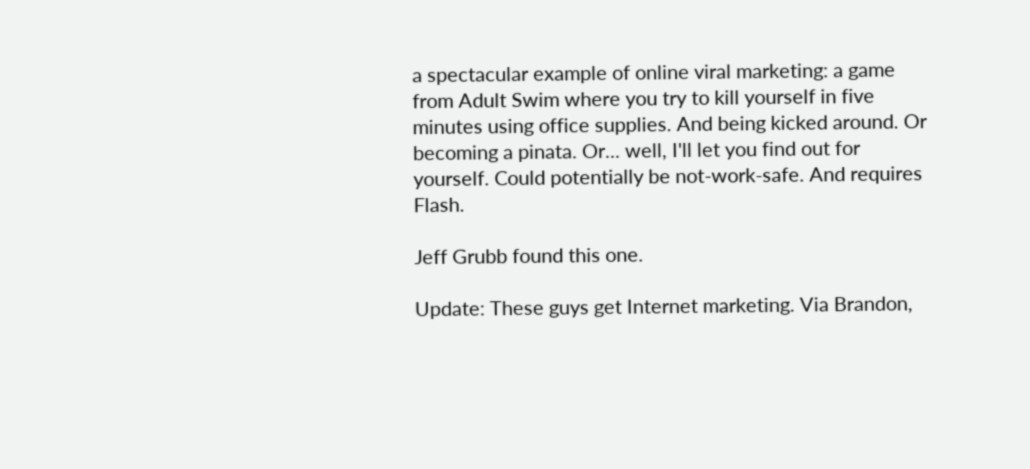a spectacular example of online viral marketing: a game from Adult Swim where you try to kill yourself in five minutes using office supplies. And being kicked around. Or becoming a pinata. Or... well, I'll let you find out for yourself. Could potentially be not-work-safe. And requires Flash.

Jeff Grubb found this one.

Update: These guys get Internet marketing. Via Brandon,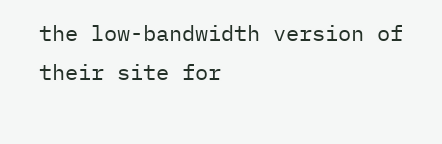the low-bandwidth version of their site for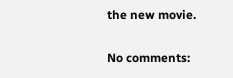the new movie.

No comments: